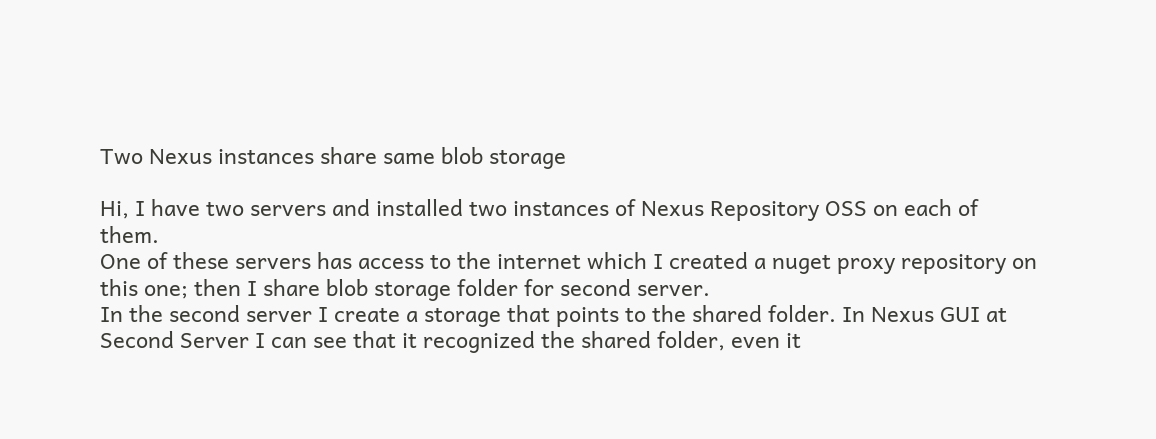Two Nexus instances share same blob storage

Hi, I have two servers and installed two instances of Nexus Repository OSS on each of them.
One of these servers has access to the internet which I created a nuget proxy repository on this one; then I share blob storage folder for second server.
In the second server I create a storage that points to the shared folder. In Nexus GUI at Second Server I can see that it recognized the shared folder, even it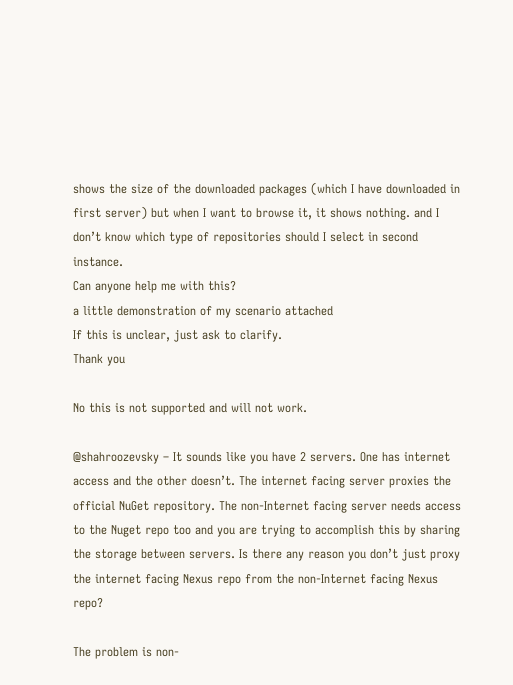shows the size of the downloaded packages (which I have downloaded in first server) but when I want to browse it, it shows nothing. and I don’t know which type of repositories should I select in second instance.
Can anyone help me with this?
a little demonstration of my scenario attached
If this is unclear, just ask to clarify.
Thank you

No this is not supported and will not work.

@shahroozevsky – It sounds like you have 2 servers. One has internet access and the other doesn’t. The internet facing server proxies the official NuGet repository. The non-Internet facing server needs access to the Nuget repo too and you are trying to accomplish this by sharing the storage between servers. Is there any reason you don’t just proxy the internet facing Nexus repo from the non-Internet facing Nexus repo?

The problem is non-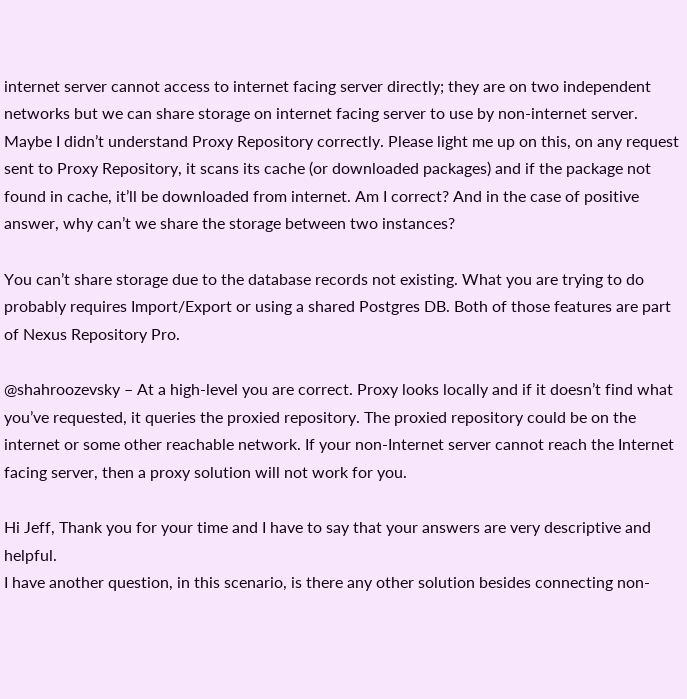internet server cannot access to internet facing server directly; they are on two independent networks but we can share storage on internet facing server to use by non-internet server. Maybe I didn’t understand Proxy Repository correctly. Please light me up on this, on any request sent to Proxy Repository, it scans its cache (or downloaded packages) and if the package not found in cache, it’ll be downloaded from internet. Am I correct? And in the case of positive answer, why can’t we share the storage between two instances?

You can’t share storage due to the database records not existing. What you are trying to do probably requires Import/Export or using a shared Postgres DB. Both of those features are part of Nexus Repository Pro.

@shahroozevsky – At a high-level you are correct. Proxy looks locally and if it doesn’t find what you’ve requested, it queries the proxied repository. The proxied repository could be on the internet or some other reachable network. If your non-Internet server cannot reach the Internet facing server, then a proxy solution will not work for you.

Hi Jeff, Thank you for your time and I have to say that your answers are very descriptive and helpful.
I have another question, in this scenario, is there any other solution besides connecting non-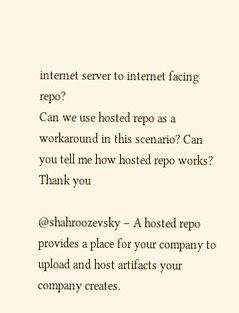internet server to internet facing repo?
Can we use hosted repo as a workaround in this scenario? Can you tell me how hosted repo works?
Thank you

@shahroozevsky – A hosted repo provides a place for your company to upload and host artifacts your company creates.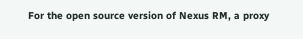For the open source version of Nexus RM, a proxy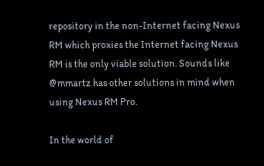repository in the non-Internet facing Nexus RM which proxies the Internet facing Nexus RM is the only viable solution. Sounds like @mmartz has other solutions in mind when using Nexus RM Pro.

In the world of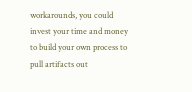workarounds, you could invest your time and money to build your own process to pull artifacts out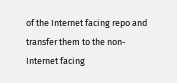of the Internet facing repo and transfer them to the non-Internet facing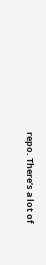repo. There’s a lot of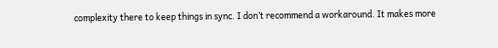complexity there to keep things in sync. I don’t recommend a workaround. It makes more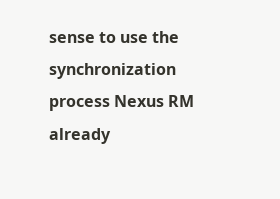sense to use the synchronization process Nexus RM already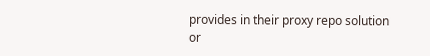provides in their proxy repo solution or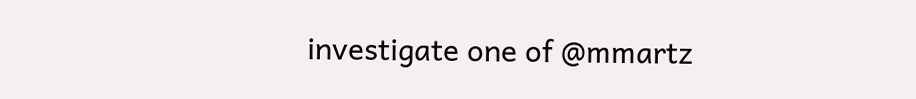investigate one of @mmartz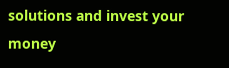solutions and invest your money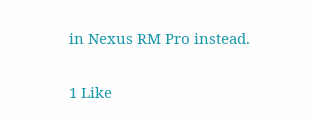in Nexus RM Pro instead.

1 Like